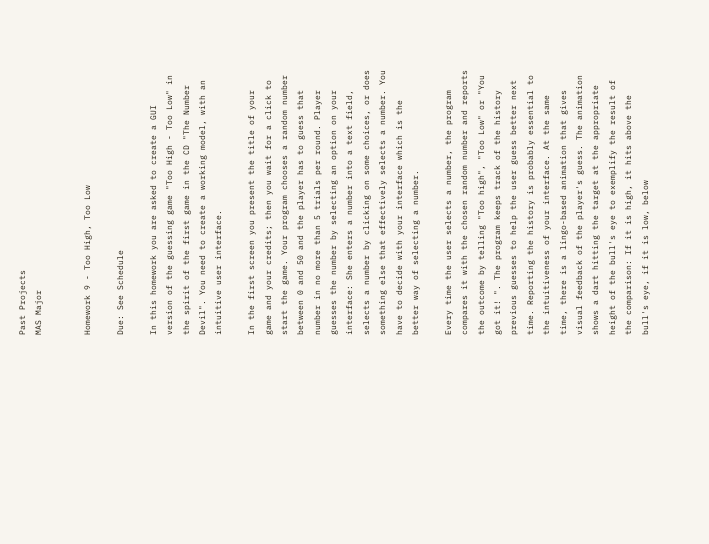Past Projects
MAS Major


Homework 9 - Too High, Too Low

Due: See Schedule

In this homework you are asked to create a GUI version of the guessing game "Too High - Too Low" in the spirit of the first game in the CD "The Number Devil". You need to create a working model, with an intuitive user interface.

In the first screen you present the title of your game and your credits; then you wait for a click to start the game. Your program chooses a random number between 0 and 50 and the player has to guess that number in no more than 5 trials per round. Player guesses the number by selecting an option on your interface: She enters a number into a text field, selects a number by clicking on some choices, or does something else that effectively selects a number. You have to decide with your interface which is the better way of selecting a number.

Every time the user selects a number, the program compares it with the chosen random number and reports the outcome by telling "Too high", "Too Low" or "You got it! ". The program keeps track of the history previous guesses to help the user guess better next time. Reporting the history is probably essential to the intuitiveness of your interface. At the same time, there is a lingo-based animation that gives visual feedback of the player's guess. The animation shows a dart hitting the target at the appropriate height of the bull's eye to exemplify the result of the comparison: If it is high, it hits above the bull's eye, if it is low, below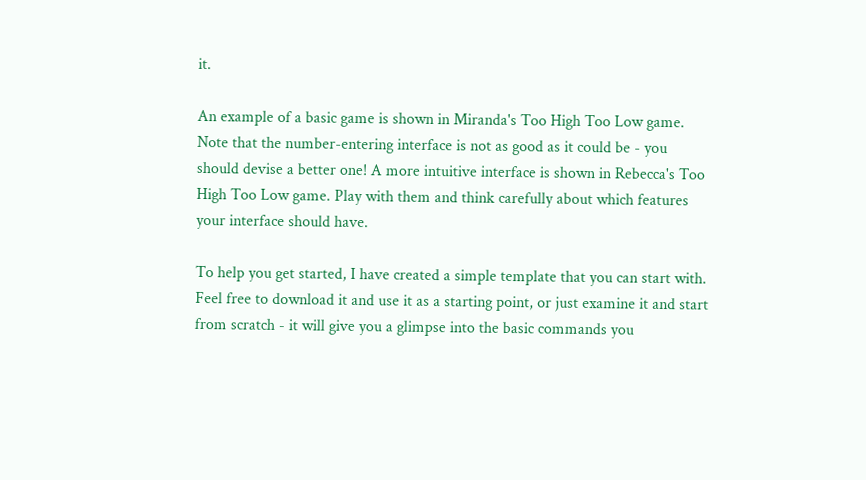it.

An example of a basic game is shown in Miranda's Too High Too Low game. Note that the number-entering interface is not as good as it could be - you should devise a better one! A more intuitive interface is shown in Rebecca's Too High Too Low game. Play with them and think carefully about which features your interface should have.

To help you get started, I have created a simple template that you can start with. Feel free to download it and use it as a starting point, or just examine it and start from scratch - it will give you a glimpse into the basic commands you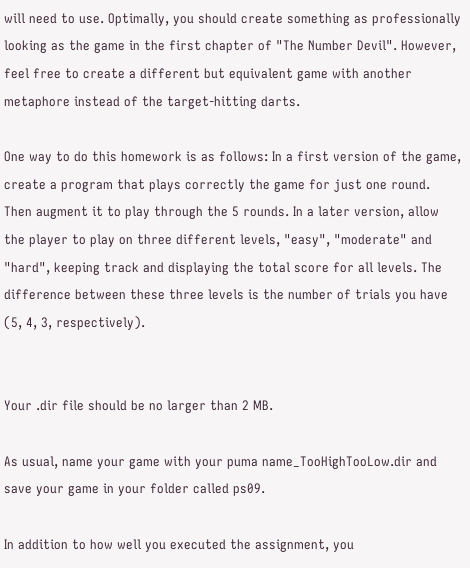will need to use. Optimally, you should create something as professionally looking as the game in the first chapter of "The Number Devil". However, feel free to create a different but equivalent game with another metaphore instead of the target-hitting darts.

One way to do this homework is as follows: In a first version of the game, create a program that plays correctly the game for just one round. Then augment it to play through the 5 rounds. In a later version, allow the player to play on three different levels, "easy", "moderate" and "hard", keeping track and displaying the total score for all levels. The difference between these three levels is the number of trials you have (5, 4, 3, respectively).


Your .dir file should be no larger than 2 MB.

As usual, name your game with your puma name_TooHighTooLow.dir and save your game in your folder called ps09.

In addition to how well you executed the assignment, you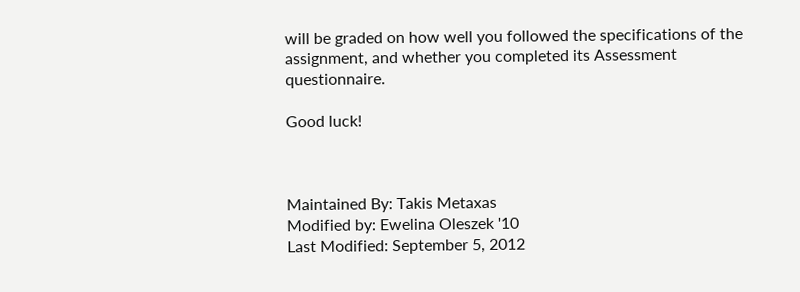will be graded on how well you followed the specifications of the assignment, and whether you completed its Assessment questionnaire.

Good luck!



Maintained By: Takis Metaxas
Modified by: Ewelina Oleszek '10
Last Modified: September 5, 2012